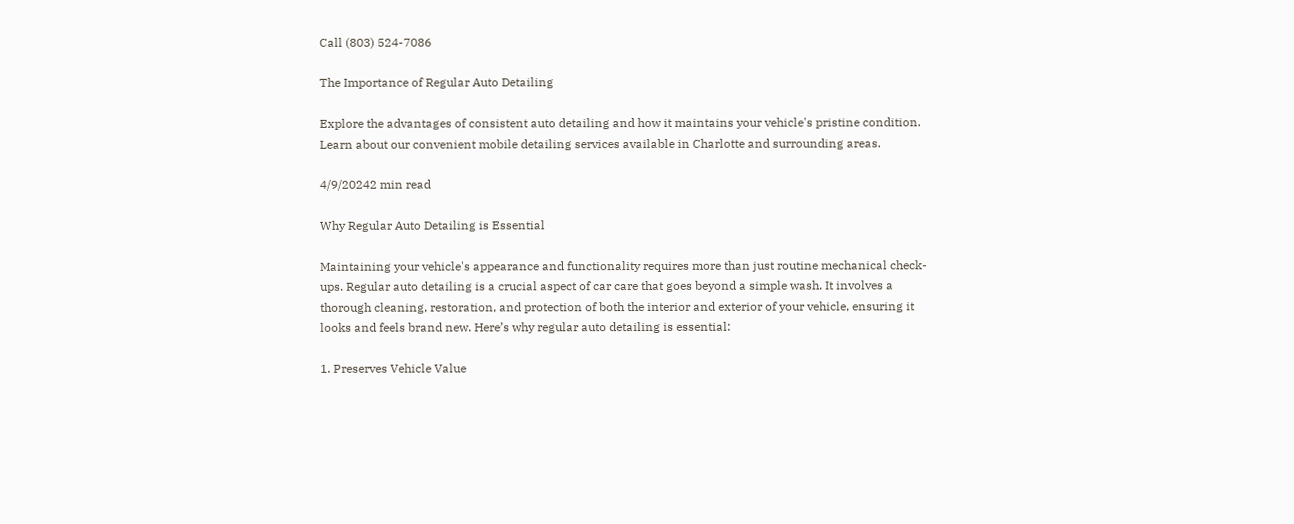Call (803) 524-7086

The Importance of Regular Auto Detailing

Explore the advantages of consistent auto detailing and how it maintains your vehicle's pristine condition. Learn about our convenient mobile detailing services available in Charlotte and surrounding areas.

4/9/20242 min read

Why Regular Auto Detailing is Essential

Maintaining your vehicle's appearance and functionality requires more than just routine mechanical check-ups. Regular auto detailing is a crucial aspect of car care that goes beyond a simple wash. It involves a thorough cleaning, restoration, and protection of both the interior and exterior of your vehicle, ensuring it looks and feels brand new. Here’s why regular auto detailing is essential:

1. Preserves Vehicle Value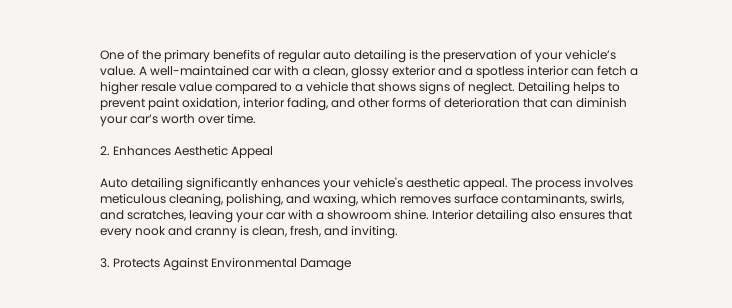One of the primary benefits of regular auto detailing is the preservation of your vehicle’s value. A well-maintained car with a clean, glossy exterior and a spotless interior can fetch a higher resale value compared to a vehicle that shows signs of neglect. Detailing helps to prevent paint oxidation, interior fading, and other forms of deterioration that can diminish your car’s worth over time.

2. Enhances Aesthetic Appeal

Auto detailing significantly enhances your vehicle's aesthetic appeal. The process involves meticulous cleaning, polishing, and waxing, which removes surface contaminants, swirls, and scratches, leaving your car with a showroom shine. Interior detailing also ensures that every nook and cranny is clean, fresh, and inviting.

3. Protects Against Environmental Damage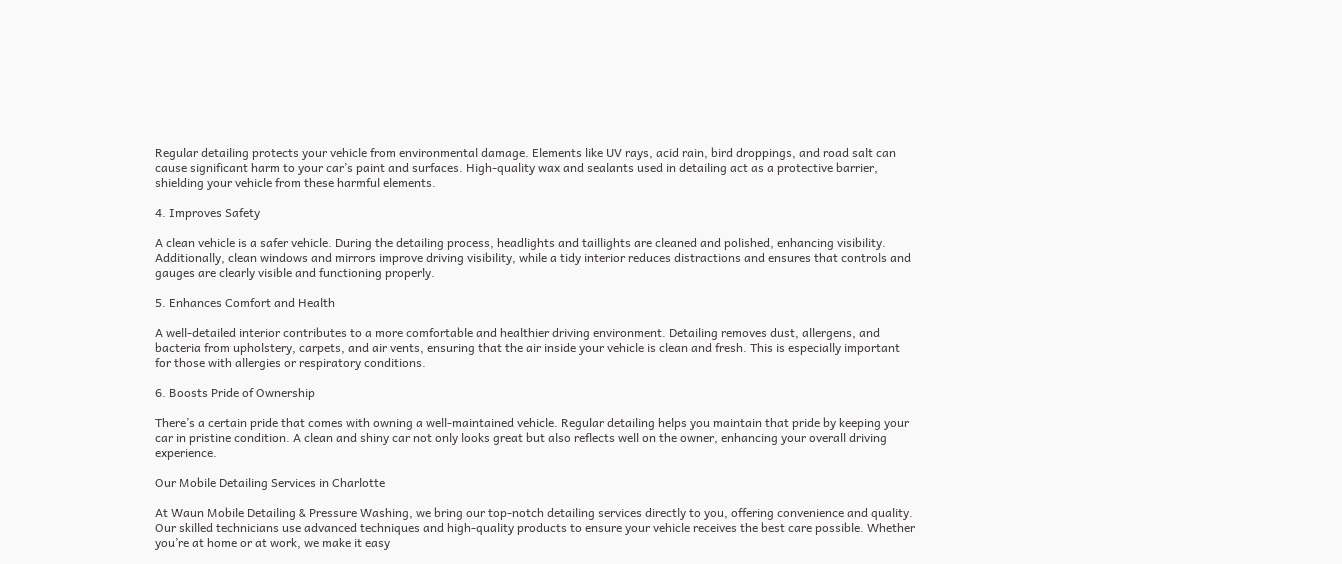Regular detailing protects your vehicle from environmental damage. Elements like UV rays, acid rain, bird droppings, and road salt can cause significant harm to your car’s paint and surfaces. High-quality wax and sealants used in detailing act as a protective barrier, shielding your vehicle from these harmful elements.

4. Improves Safety

A clean vehicle is a safer vehicle. During the detailing process, headlights and taillights are cleaned and polished, enhancing visibility. Additionally, clean windows and mirrors improve driving visibility, while a tidy interior reduces distractions and ensures that controls and gauges are clearly visible and functioning properly.

5. Enhances Comfort and Health

A well-detailed interior contributes to a more comfortable and healthier driving environment. Detailing removes dust, allergens, and bacteria from upholstery, carpets, and air vents, ensuring that the air inside your vehicle is clean and fresh. This is especially important for those with allergies or respiratory conditions.

6. Boosts Pride of Ownership

There’s a certain pride that comes with owning a well-maintained vehicle. Regular detailing helps you maintain that pride by keeping your car in pristine condition. A clean and shiny car not only looks great but also reflects well on the owner, enhancing your overall driving experience.

Our Mobile Detailing Services in Charlotte

At Waun Mobile Detailing & Pressure Washing, we bring our top-notch detailing services directly to you, offering convenience and quality. Our skilled technicians use advanced techniques and high-quality products to ensure your vehicle receives the best care possible. Whether you’re at home or at work, we make it easy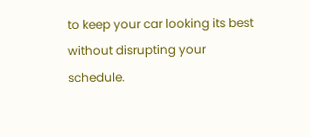to keep your car looking its best without disrupting your schedule.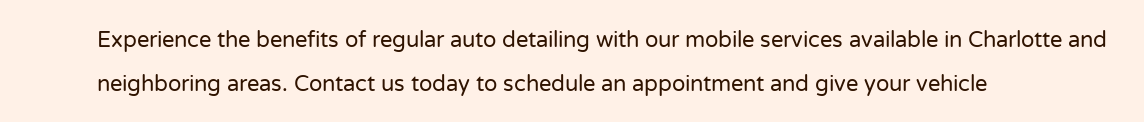Experience the benefits of regular auto detailing with our mobile services available in Charlotte and neighboring areas. Contact us today to schedule an appointment and give your vehicle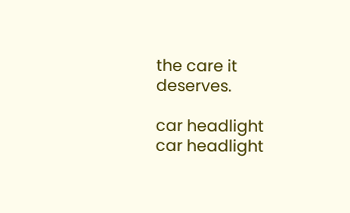the care it deserves.

car headlight
car headlight